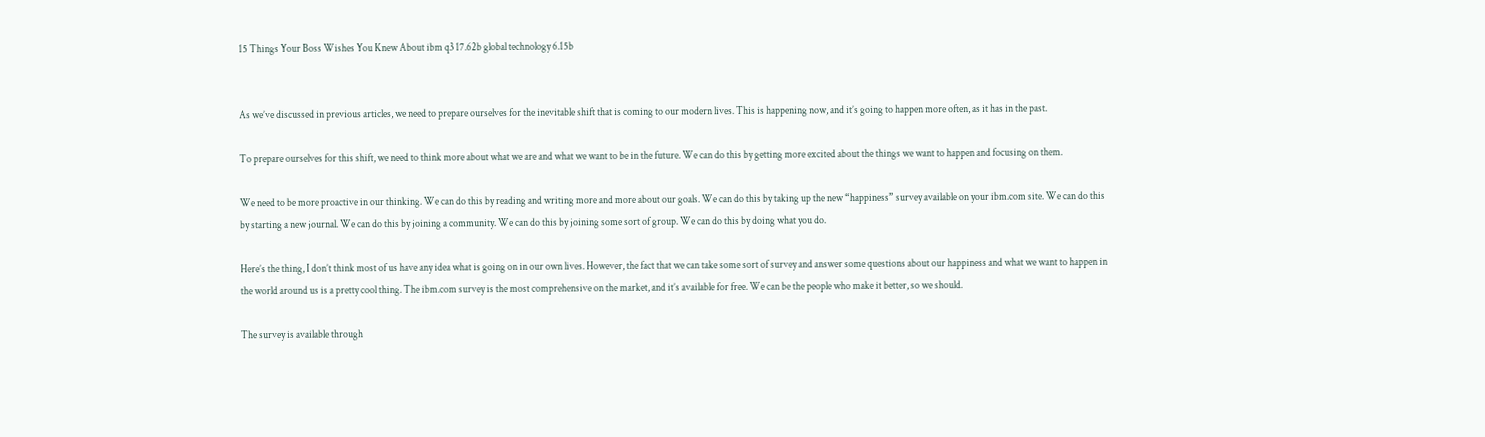15 Things Your Boss Wishes You Knew About ibm q3 17.62b global technology 6.15b


As we’ve discussed in previous articles, we need to prepare ourselves for the inevitable shift that is coming to our modern lives. This is happening now, and it’s going to happen more often, as it has in the past.

To prepare ourselves for this shift, we need to think more about what we are and what we want to be in the future. We can do this by getting more excited about the things we want to happen and focusing on them.

We need to be more proactive in our thinking. We can do this by reading and writing more and more about our goals. We can do this by taking up the new “happiness” survey available on your ibm.com site. We can do this by starting a new journal. We can do this by joining a community. We can do this by joining some sort of group. We can do this by doing what you do.

Here’s the thing, I don’t think most of us have any idea what is going on in our own lives. However, the fact that we can take some sort of survey and answer some questions about our happiness and what we want to happen in the world around us is a pretty cool thing. The ibm.com survey is the most comprehensive on the market, and it’s available for free. We can be the people who make it better, so we should.

The survey is available through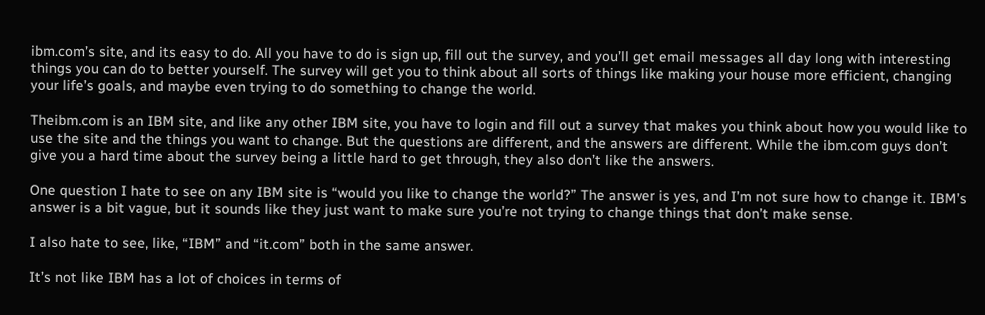ibm.com’s site, and its easy to do. All you have to do is sign up, fill out the survey, and you’ll get email messages all day long with interesting things you can do to better yourself. The survey will get you to think about all sorts of things like making your house more efficient, changing your life’s goals, and maybe even trying to do something to change the world.

Theibm.com is an IBM site, and like any other IBM site, you have to login and fill out a survey that makes you think about how you would like to use the site and the things you want to change. But the questions are different, and the answers are different. While the ibm.com guys don’t give you a hard time about the survey being a little hard to get through, they also don’t like the answers.

One question I hate to see on any IBM site is “would you like to change the world?” The answer is yes, and I’m not sure how to change it. IBM’s answer is a bit vague, but it sounds like they just want to make sure you’re not trying to change things that don’t make sense.

I also hate to see, like, “IBM” and “it.com” both in the same answer.

It’s not like IBM has a lot of choices in terms of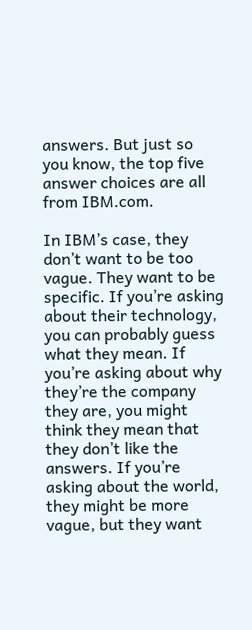answers. But just so you know, the top five answer choices are all from IBM.com.

In IBM’s case, they don’t want to be too vague. They want to be specific. If you’re asking about their technology, you can probably guess what they mean. If you’re asking about why they’re the company they are, you might think they mean that they don’t like the answers. If you’re asking about the world, they might be more vague, but they want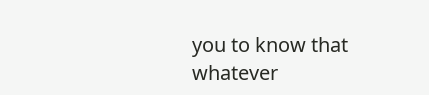you to know that whatever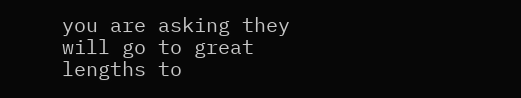you are asking they will go to great lengths to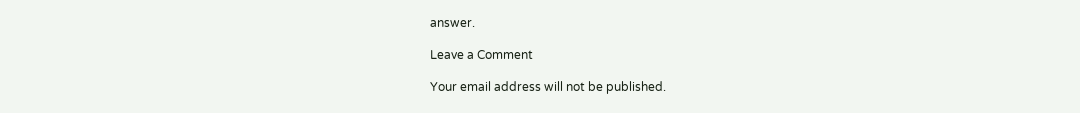answer.

Leave a Comment

Your email address will not be published.